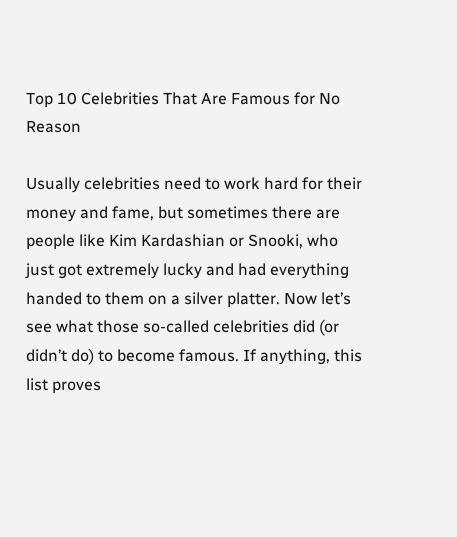Top 10 Celebrities That Are Famous for No Reason

Usually celebrities need to work hard for their money and fame, but sometimes there are people like Kim Kardashian or Snooki, who just got extremely lucky and had everything handed to them on a silver platter. Now let’s see what those so-called celebrities did (or didn’t do) to become famous. If anything, this list proves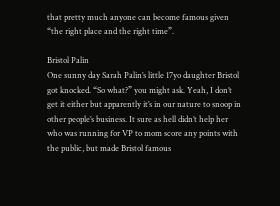that pretty much anyone can become famous given “the right place and the right time”.

Bristol Palin
One sunny day Sarah Palin’s little 17yo daughter Bristol got knocked. “So what?” you might ask. Yeah, I don’t get it either but apparently it’s in our nature to snoop in other people’s business. It sure as hell didn’t help her who was running for VP to mom score any points with the public, but made Bristol famous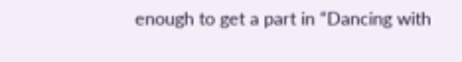enough to get a part in “Dancing with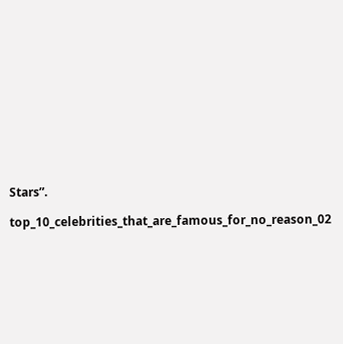Stars”.

top_10_celebrities_that_are_famous_for_no_reason_02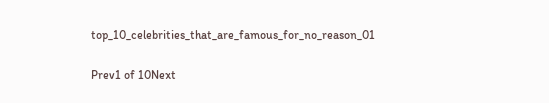top_10_celebrities_that_are_famous_for_no_reason_01

Prev1 of 10Next